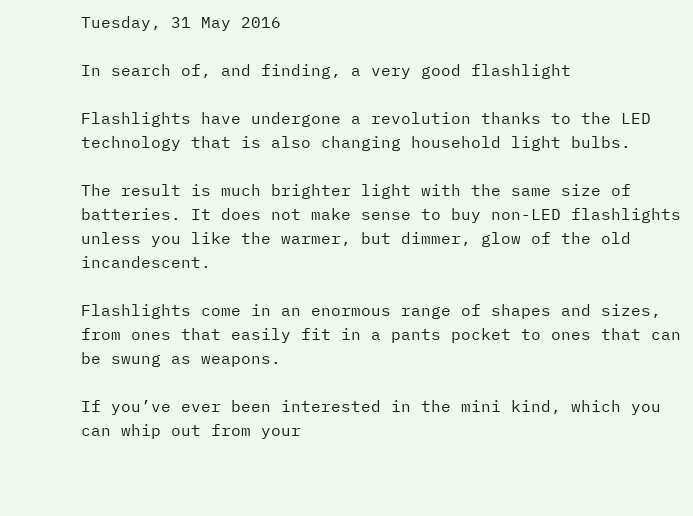Tuesday, 31 May 2016

In search of, and finding, a very good flashlight

Flashlights have undergone a revolution thanks to the LED technology that is also changing household light bulbs.

The result is much brighter light with the same size of batteries. It does not make sense to buy non-LED flashlights unless you like the warmer, but dimmer, glow of the old incandescent.

Flashlights come in an enormous range of shapes and sizes, from ones that easily fit in a pants pocket to ones that can be swung as weapons.

If you’ve ever been interested in the mini kind, which you can whip out from your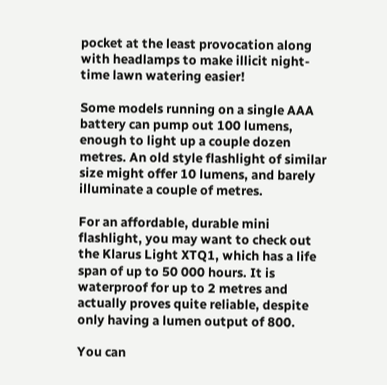pocket at the least provocation along with headlamps to make illicit night-time lawn watering easier!

Some models running on a single AAA battery can pump out 100 lumens, enough to light up a couple dozen metres. An old style flashlight of similar size might offer 10 lumens, and barely illuminate a couple of metres.

For an affordable, durable mini flashlight, you may want to check out the Klarus Light XTQ1, which has a life span of up to 50 000 hours. It is waterproof for up to 2 metres and actually proves quite reliable, despite only having a lumen output of 800.

You can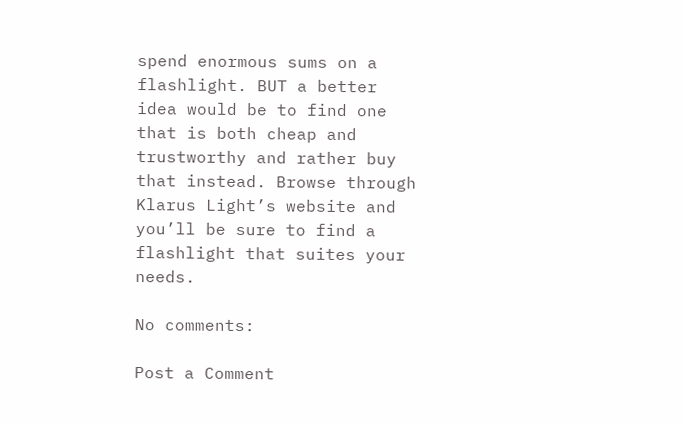spend enormous sums on a flashlight. BUT a better idea would be to find one that is both cheap and trustworthy and rather buy that instead. Browse through Klarus Light’s website and you’ll be sure to find a flashlight that suites your needs.

No comments:

Post a Comment